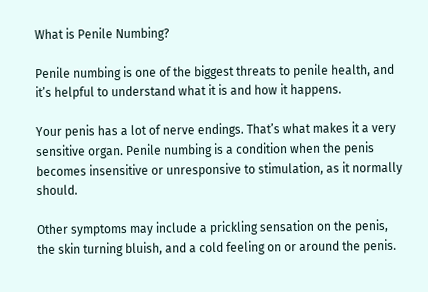What is Penile Numbing?

Penile numbing is one of the biggest threats to penile health, and it’s helpful to understand what it is and how it happens.

Your penis has a lot of nerve endings. That’s what makes it a very sensitive organ. Penile numbing is a condition when the penis becomes insensitive or unresponsive to stimulation, as it normally should.

Other symptoms may include a prickling sensation on the penis, the skin turning bluish, and a cold feeling on or around the penis.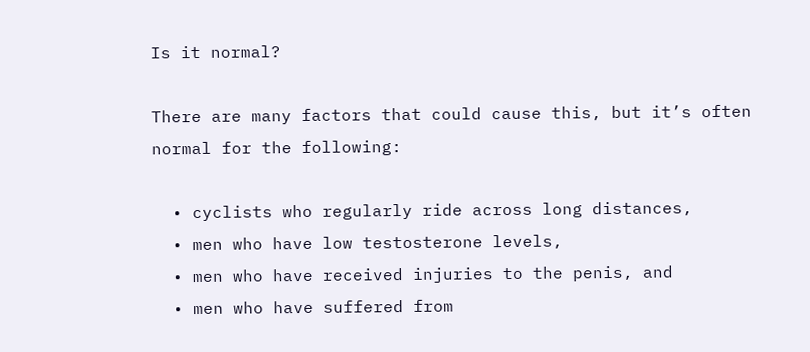Is it normal?

There are many factors that could cause this, but it’s often normal for the following:

  • cyclists who regularly ride across long distances,
  • men who have low testosterone levels,
  • men who have received injuries to the penis, and
  • men who have suffered from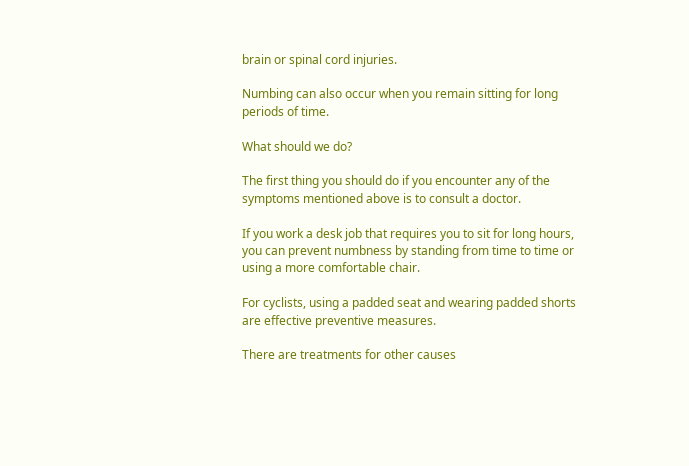brain or spinal cord injuries.

Numbing can also occur when you remain sitting for long periods of time.

What should we do?

The first thing you should do if you encounter any of the symptoms mentioned above is to consult a doctor.

If you work a desk job that requires you to sit for long hours, you can prevent numbness by standing from time to time or using a more comfortable chair.

For cyclists, using a padded seat and wearing padded shorts are effective preventive measures.

There are treatments for other causes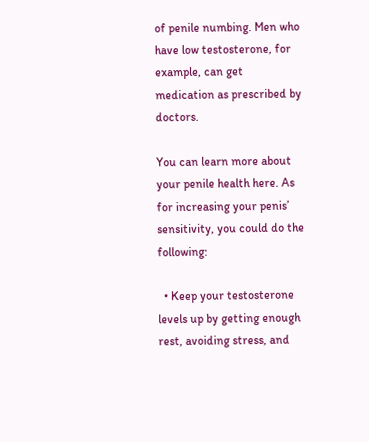of penile numbing. Men who have low testosterone, for example, can get medication as prescribed by doctors.

You can learn more about your penile health here. As for increasing your penis’ sensitivity, you could do the following:

  • Keep your testosterone levels up by getting enough rest, avoiding stress, and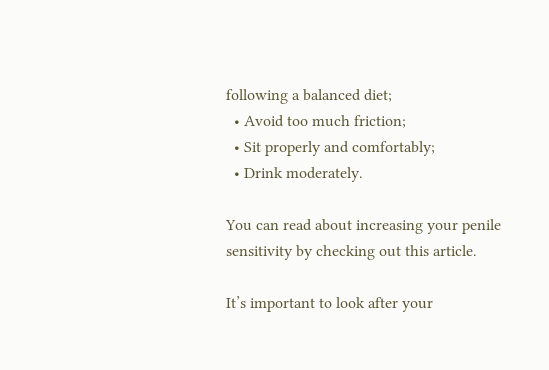following a balanced diet;
  • Avoid too much friction;
  • Sit properly and comfortably;
  • Drink moderately.

You can read about increasing your penile sensitivity by checking out this article.

It’s important to look after your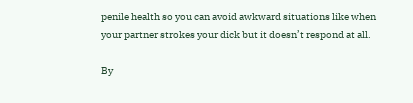penile health so you can avoid awkward situations like when your partner strokes your dick but it doesn’t respond at all.

By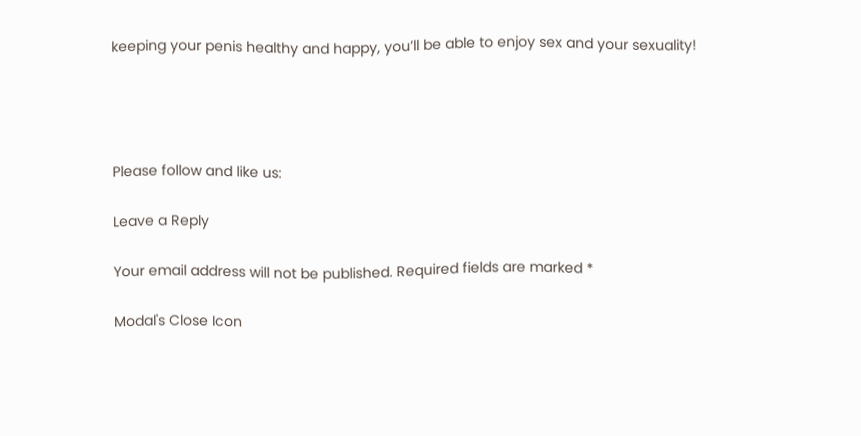keeping your penis healthy and happy, you’ll be able to enjoy sex and your sexuality!




Please follow and like us:

Leave a Reply

Your email address will not be published. Required fields are marked *

Modal's Close Icon